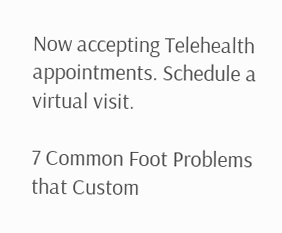Now accepting Telehealth appointments. Schedule a virtual visit.

7 Common Foot Problems that Custom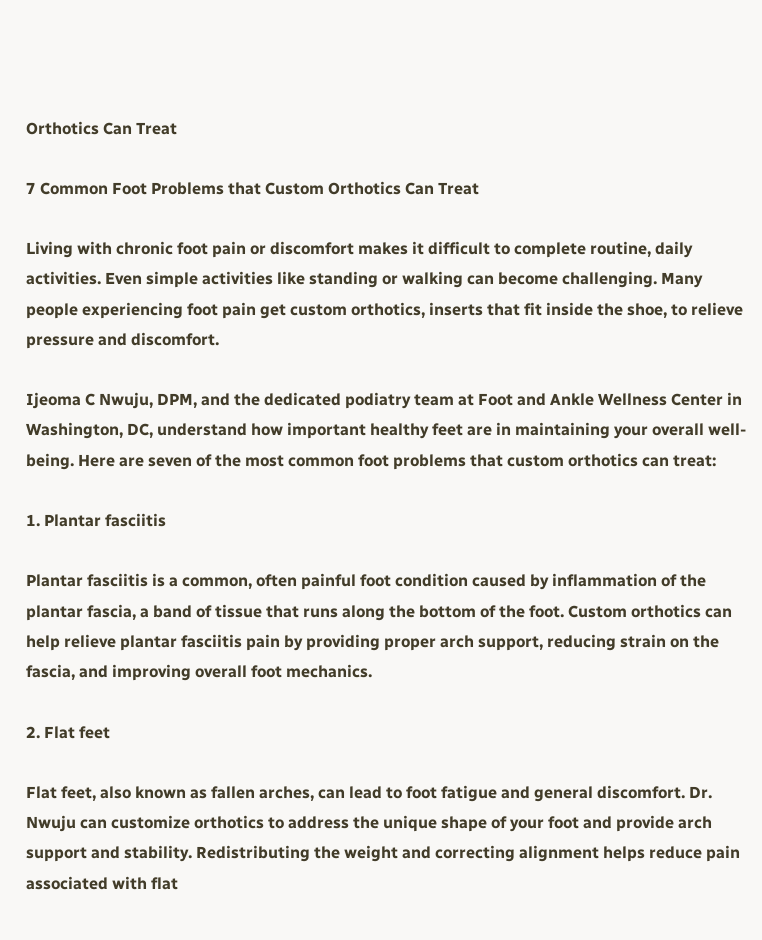Orthotics Can Treat

7 Common Foot Problems that Custom Orthotics Can Treat

Living with chronic foot pain or discomfort makes it difficult to complete routine, daily activities. Even simple activities like standing or walking can become challenging. Many people experiencing foot pain get custom orthotics, inserts that fit inside the shoe, to relieve pressure and discomfort.

Ijeoma C Nwuju, DPM, and the dedicated podiatry team at Foot and Ankle Wellness Center in Washington, DC, understand how important healthy feet are in maintaining your overall well-being. Here are seven of the most common foot problems that custom orthotics can treat:

1. Plantar fasciitis

Plantar fasciitis is a common, often painful foot condition caused by inflammation of the plantar fascia, a band of tissue that runs along the bottom of the foot. Custom orthotics can help relieve plantar fasciitis pain by providing proper arch support, reducing strain on the fascia, and improving overall foot mechanics.

2. Flat feet

Flat feet, also known as fallen arches, can lead to foot fatigue and general discomfort. Dr. Nwuju can customize orthotics to address the unique shape of your foot and provide arch support and stability. Redistributing the weight and correcting alignment helps reduce pain associated with flat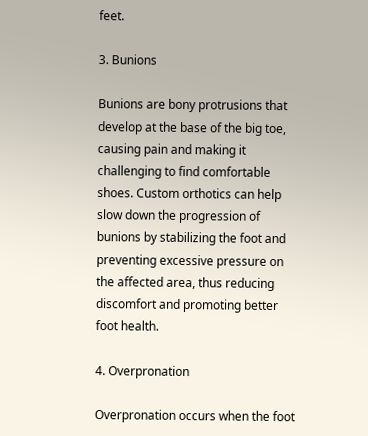feet.

3. Bunions

Bunions are bony protrusions that develop at the base of the big toe, causing pain and making it challenging to find comfortable shoes. Custom orthotics can help slow down the progression of bunions by stabilizing the foot and preventing excessive pressure on the affected area, thus reducing discomfort and promoting better foot health.

4. Overpronation

Overpronation occurs when the foot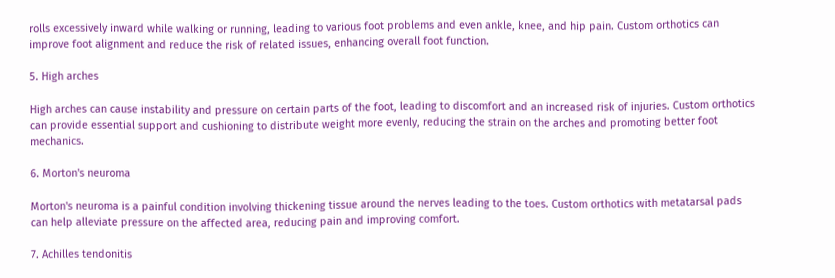rolls excessively inward while walking or running, leading to various foot problems and even ankle, knee, and hip pain. Custom orthotics can improve foot alignment and reduce the risk of related issues, enhancing overall foot function.

5. High arches

High arches can cause instability and pressure on certain parts of the foot, leading to discomfort and an increased risk of injuries. Custom orthotics can provide essential support and cushioning to distribute weight more evenly, reducing the strain on the arches and promoting better foot mechanics.

6. Morton's neuroma

Morton's neuroma is a painful condition involving thickening tissue around the nerves leading to the toes. Custom orthotics with metatarsal pads can help alleviate pressure on the affected area, reducing pain and improving comfort.

7. Achilles tendonitis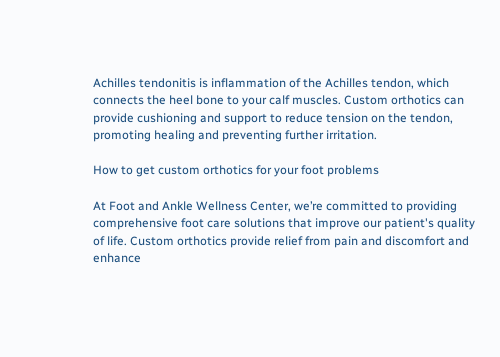Achilles tendonitis is inflammation of the Achilles tendon, which connects the heel bone to your calf muscles. Custom orthotics can provide cushioning and support to reduce tension on the tendon, promoting healing and preventing further irritation.

How to get custom orthotics for your foot problems

At Foot and Ankle Wellness Center, we’re committed to providing comprehensive foot care solutions that improve our patient's quality of life. Custom orthotics provide relief from pain and discomfort and enhance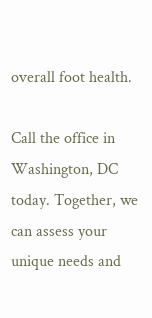overall foot health.

Call the office in Washington, DC today. Together, we can assess your unique needs and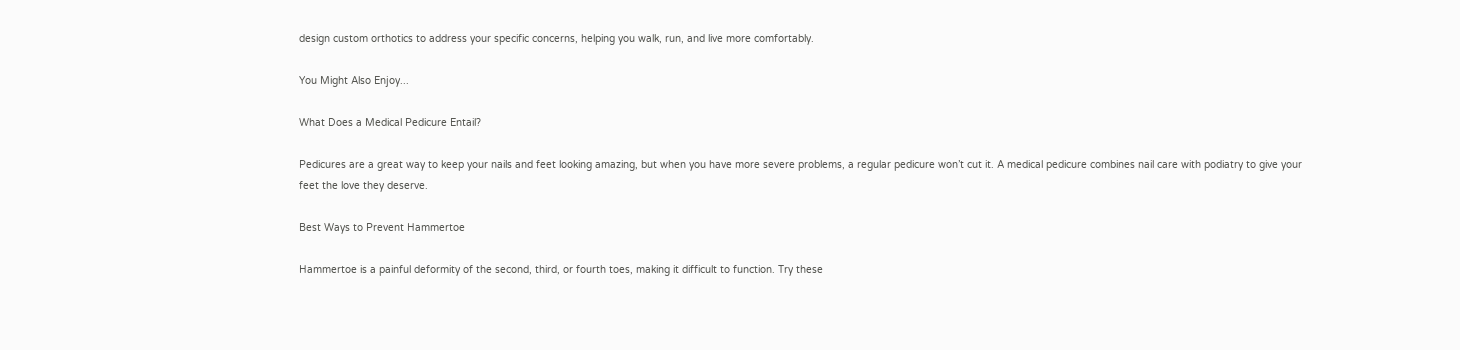design custom orthotics to address your specific concerns, helping you walk, run, and live more comfortably.

You Might Also Enjoy...

What Does a Medical Pedicure Entail?

Pedicures are a great way to keep your nails and feet looking amazing, but when you have more severe problems, a regular pedicure won’t cut it. A medical pedicure combines nail care with podiatry to give your feet the love they deserve.

Best Ways to Prevent Hammertoe

Hammertoe is a painful deformity of the second, third, or fourth toes, making it difficult to function. Try these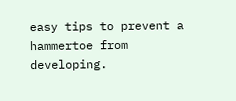easy tips to prevent a hammertoe from developing.